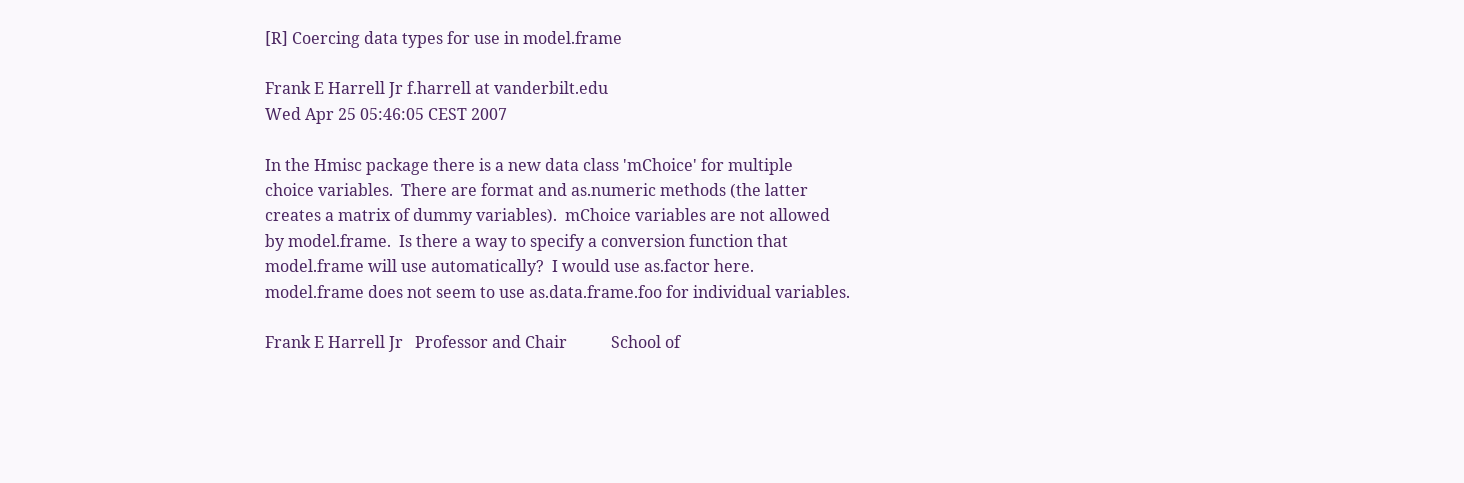[R] Coercing data types for use in model.frame

Frank E Harrell Jr f.harrell at vanderbilt.edu
Wed Apr 25 05:46:05 CEST 2007

In the Hmisc package there is a new data class 'mChoice' for multiple
choice variables.  There are format and as.numeric methods (the latter
creates a matrix of dummy variables).  mChoice variables are not allowed
by model.frame.  Is there a way to specify a conversion function that
model.frame will use automatically?  I would use as.factor here.
model.frame does not seem to use as.data.frame.foo for individual variables.

Frank E Harrell Jr   Professor and Chair           School of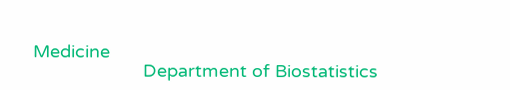Medicine
                      Department of Biostatistics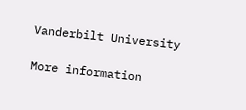Vanderbilt University

More information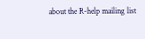about the R-help mailing list